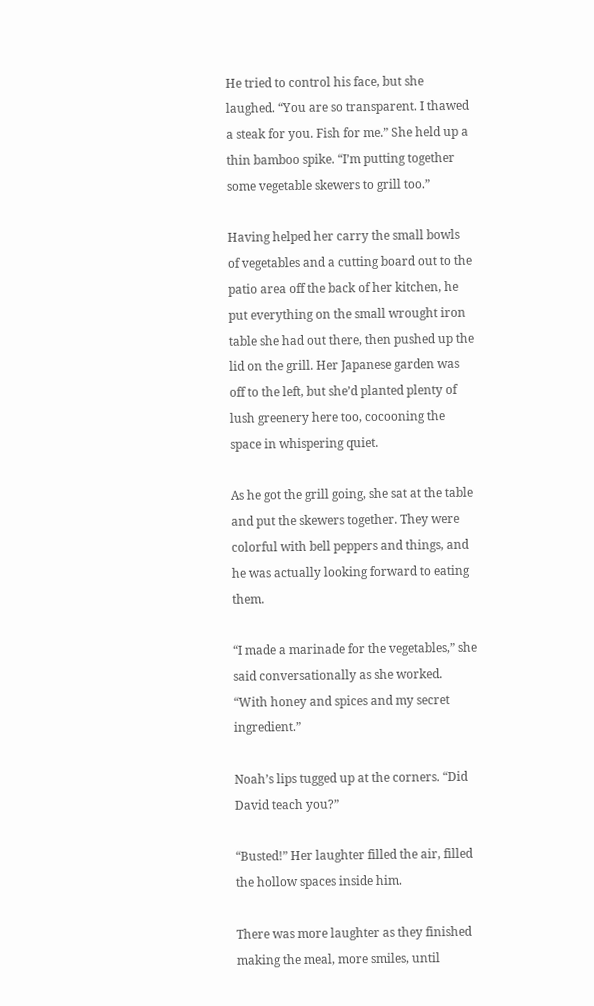He tried to control his face, but she laughed. “You are so transparent. I thawed a steak for you. Fish for me.” She held up a thin bamboo spike. “I’m putting together some vegetable skewers to grill too.”

Having helped her carry the small bowls of vegetables and a cutting board out to the patio area off the back of her kitchen, he put everything on the small wrought iron table she had out there, then pushed up the lid on the grill. Her Japanese garden was off to the left, but she’d planted plenty of lush greenery here too, cocooning the space in whispering quiet.

As he got the grill going, she sat at the table and put the skewers together. They were colorful with bell peppers and things, and he was actually looking forward to eating them.

“I made a marinade for the vegetables,” she said conversationally as she worked. “With honey and spices and my secret ingredient.”

Noah’s lips tugged up at the corners. “Did David teach you?”

“Busted!” Her laughter filled the air, filled the hollow spaces inside him.

There was more laughter as they finished making the meal, more smiles, until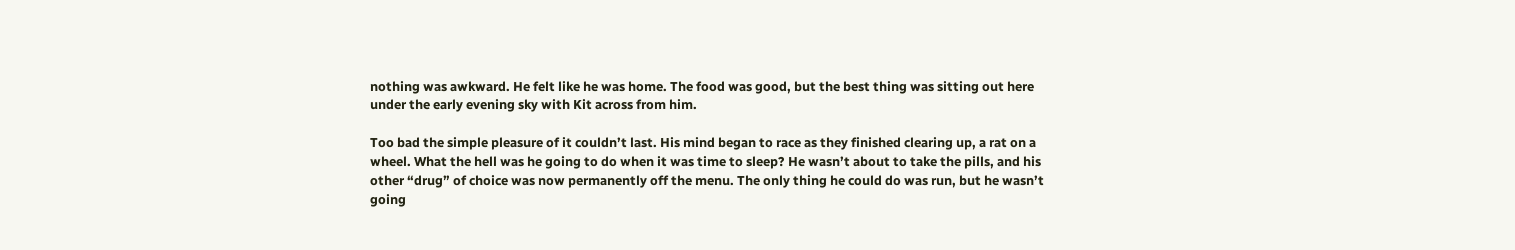nothing was awkward. He felt like he was home. The food was good, but the best thing was sitting out here under the early evening sky with Kit across from him.

Too bad the simple pleasure of it couldn’t last. His mind began to race as they finished clearing up, a rat on a wheel. What the hell was he going to do when it was time to sleep? He wasn’t about to take the pills, and his other “drug” of choice was now permanently off the menu. The only thing he could do was run, but he wasn’t going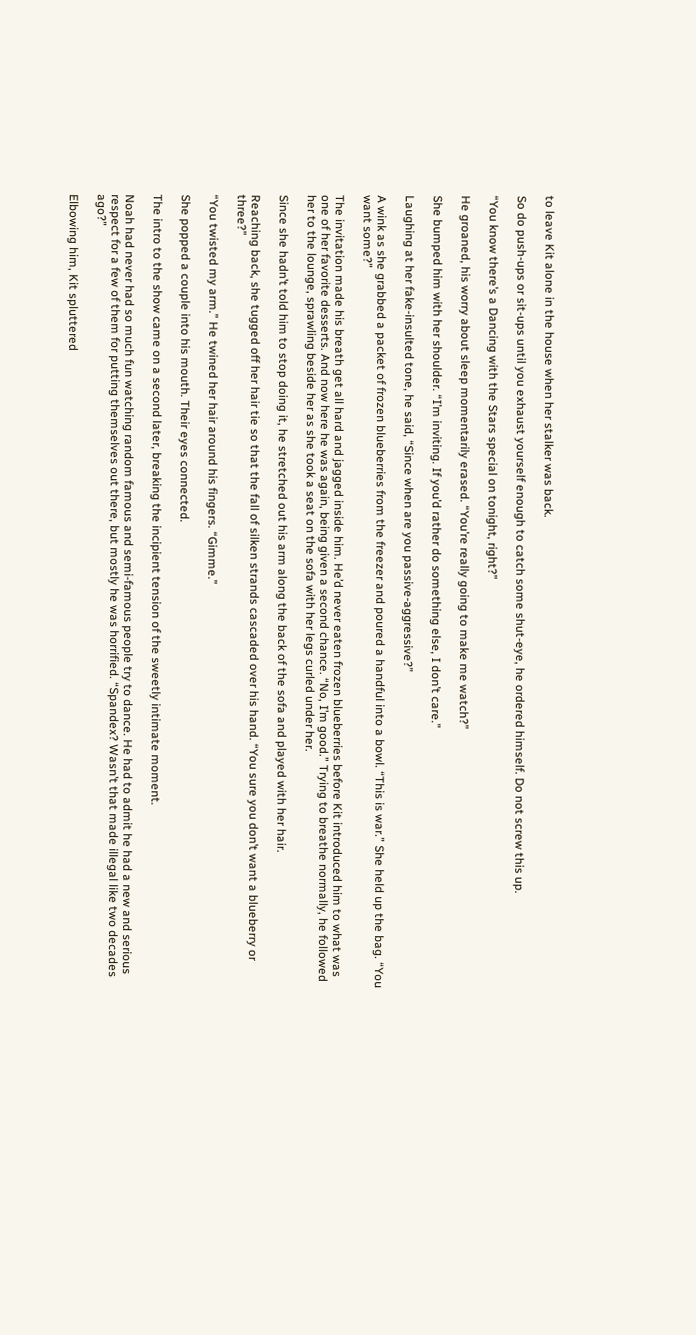to leave Kit alone in the house when her stalker was back.

So do push-ups or sit-ups until you exhaust yourself enough to catch some shut-eye, he ordered himself. Do not screw this up.

“You know there’s a Dancing with the Stars special on tonight, right?”

He groaned, his worry about sleep momentarily erased. “You’re really going to make me watch?”

She bumped him with her shoulder. “I’m inviting. If you’d rather do something else, I don’t care.”

Laughing at her fake-insulted tone, he said, “Since when are you passive-aggressive?”

A wink as she grabbed a packet of frozen blueberries from the freezer and poured a handful into a bowl. “This is war.” She held up the bag. “You want some?”

The invitation made his breath get all hard and jagged inside him. He’d never eaten frozen blueberries before Kit introduced him to what was one of her favorite desserts. And now here he was again, being given a second chance. “No, I’m good.” Trying to breathe normally, he followed her to the lounge, sprawling beside her as she took a seat on the sofa with her legs curled under her.

Since she hadn’t told him to stop doing it, he stretched out his arm along the back of the sofa and played with her hair.

Reaching back, she tugged off her hair tie so that the fall of silken strands cascaded over his hand. “You sure you don’t want a blueberry or three?”

“You twisted my arm.” He twined her hair around his fingers. “Gimme.”

She popped a couple into his mouth. Their eyes connected.

The intro to the show came on a second later, breaking the incipient tension of the sweetly intimate moment.

Noah had never had so much fun watching random famous and semi-famous people try to dance. He had to admit he had a new and serious respect for a few of them for putting themselves out there, but mostly he was horrified. “Spandex? Wasn’t that made illegal like two decades ago?”

Elbowing him, Kit spluttered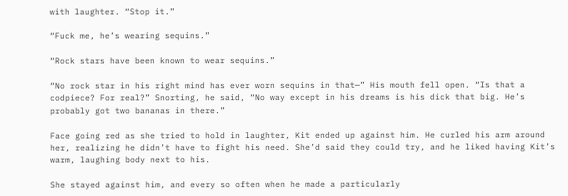with laughter. “Stop it.”

“Fuck me, he’s wearing sequins.”

“Rock stars have been known to wear sequins.”

“No rock star in his right mind has ever worn sequins in that—” His mouth fell open. “Is that a codpiece? For real?” Snorting, he said, “No way except in his dreams is his dick that big. He’s probably got two bananas in there.”

Face going red as she tried to hold in laughter, Kit ended up against him. He curled his arm around her, realizing he didn’t have to fight his need. She’d said they could try, and he liked having Kit’s warm, laughing body next to his.

She stayed against him, and every so often when he made a particularly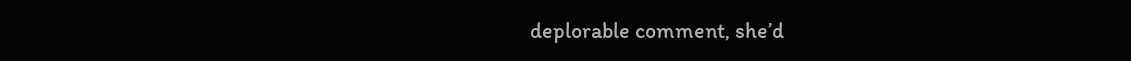deplorable comment, she’d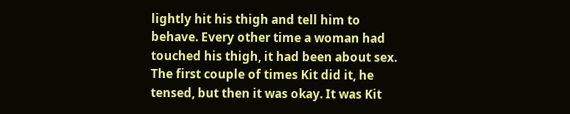lightly hit his thigh and tell him to behave. Every other time a woman had touched his thigh, it had been about sex. The first couple of times Kit did it, he tensed, but then it was okay. It was Kit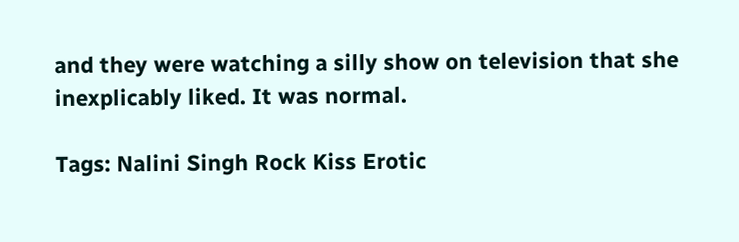and they were watching a silly show on television that she inexplicably liked. It was normal.

Tags: Nalini Singh Rock Kiss Erotic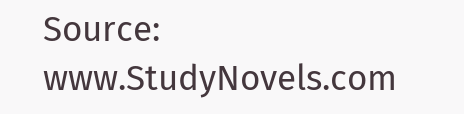Source: www.StudyNovels.com